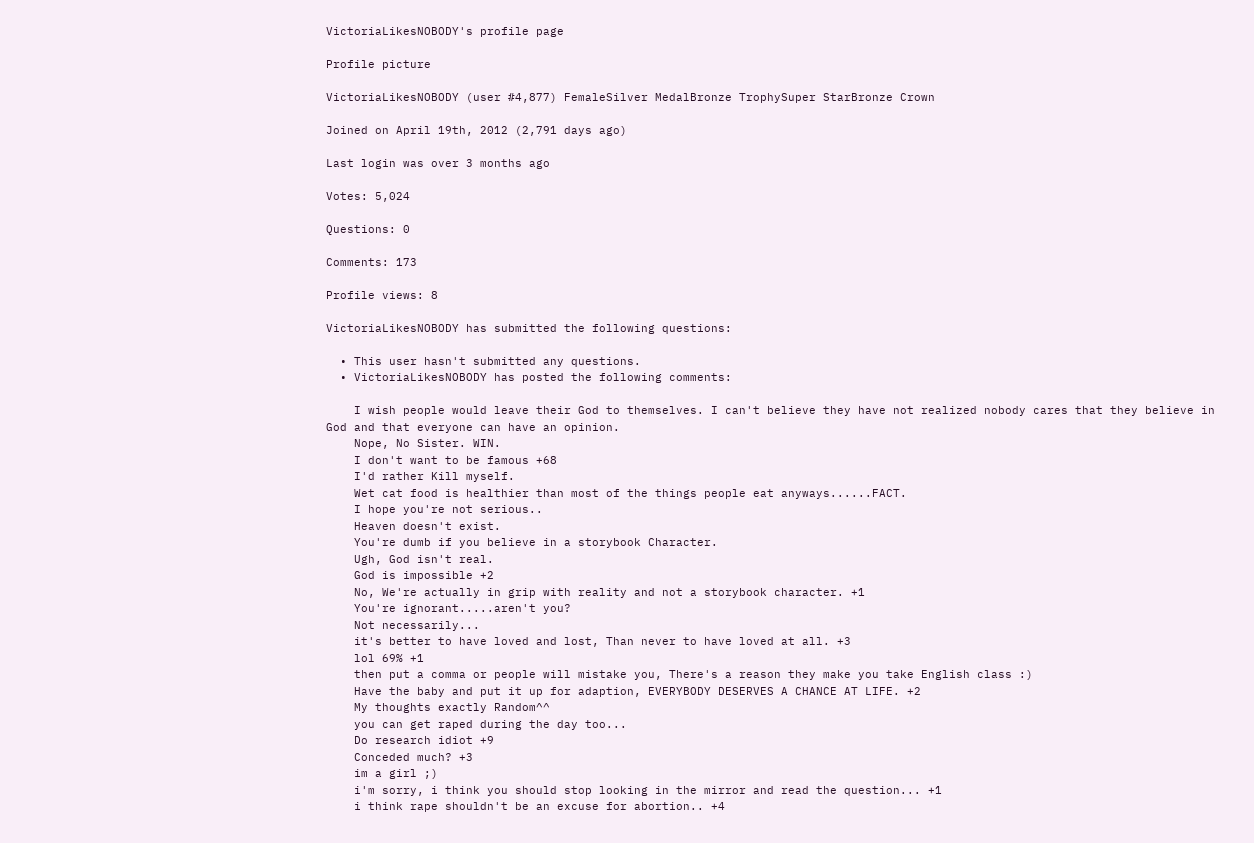VictoriaLikesNOBODY's profile page

Profile picture

VictoriaLikesNOBODY (user #4,877) FemaleSilver MedalBronze TrophySuper StarBronze Crown

Joined on April 19th, 2012 (2,791 days ago)

Last login was over 3 months ago

Votes: 5,024

Questions: 0

Comments: 173

Profile views: 8

VictoriaLikesNOBODY has submitted the following questions:

  • This user hasn't submitted any questions.
  • VictoriaLikesNOBODY has posted the following comments:

    I wish people would leave their God to themselves. I can't believe they have not realized nobody cares that they believe in God and that everyone can have an opinion.
    Nope, No Sister. WIN.
    I don't want to be famous +68
    I'd rather Kill myself.
    Wet cat food is healthier than most of the things people eat anyways......FACT.
    I hope you're not serious..
    Heaven doesn't exist.
    You're dumb if you believe in a storybook Character.
    Ugh, God isn't real.
    God is impossible +2
    No, We're actually in grip with reality and not a storybook character. +1
    You're ignorant.....aren't you?
    Not necessarily...
    it's better to have loved and lost, Than never to have loved at all. +3
    lol 69% +1
    then put a comma or people will mistake you, There's a reason they make you take English class :)
    Have the baby and put it up for adaption, EVERYBODY DESERVES A CHANCE AT LIFE. +2
    My thoughts exactly Random^^
    you can get raped during the day too...
    Do research idiot +9
    Conceded much? +3
    im a girl ;)
    i'm sorry, i think you should stop looking in the mirror and read the question... +1
    i think rape shouldn't be an excuse for abortion.. +4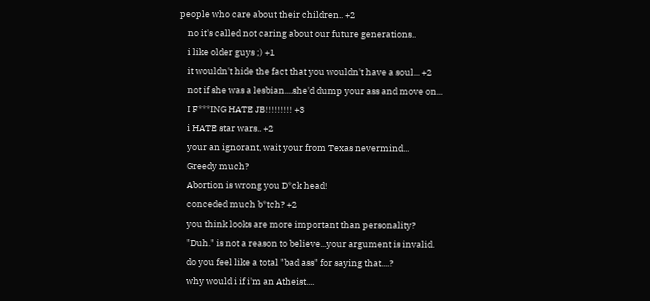people who care about their children.. +2
    no it's called not caring about our future generations..
    i like older guys ;) +1
    it wouldn't hide the fact that you wouldn't have a soul... +2
    not if she was a lesbian....she'd dump your ass and move on...
    I F***ING HATE JB!!!!!!!!! +3
    i HATE star wars.. +2
    your an ignorant, wait your from Texas nevermind...
    Greedy much?
    Abortion is wrong you D*ck head!
    conceded much b*tch? +2
    you think looks are more important than personality?
    "Duh." is not a reason to believe...your argument is invalid.
    do you feel like a total "bad ass" for saying that....?
    why would i if i'm an Atheist....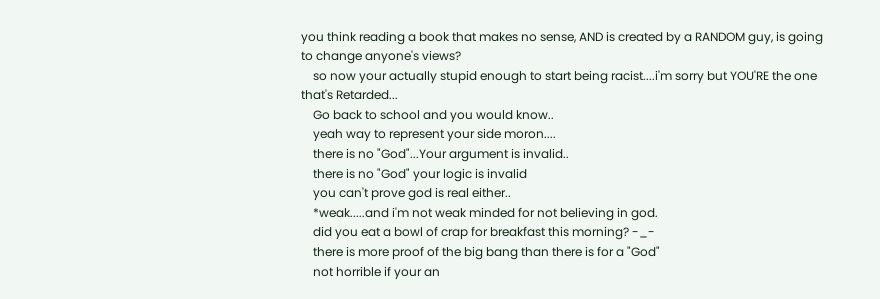you think reading a book that makes no sense, AND is created by a RANDOM guy, is going to change anyone's views?
    so now your actually stupid enough to start being racist....i'm sorry but YOU'RE the one that's Retarded...
    Go back to school and you would know..
    yeah way to represent your side moron....
    there is no "God"...Your argument is invalid..
    there is no "God" your logic is invalid
    you can't prove god is real either..
    *weak.....and i'm not weak minded for not believing in god.
    did you eat a bowl of crap for breakfast this morning? -_-
    there is more proof of the big bang than there is for a "God"
    not horrible if your an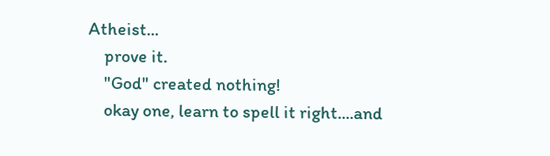Atheist...
    prove it.
    "God" created nothing!
    okay one, learn to spell it right....and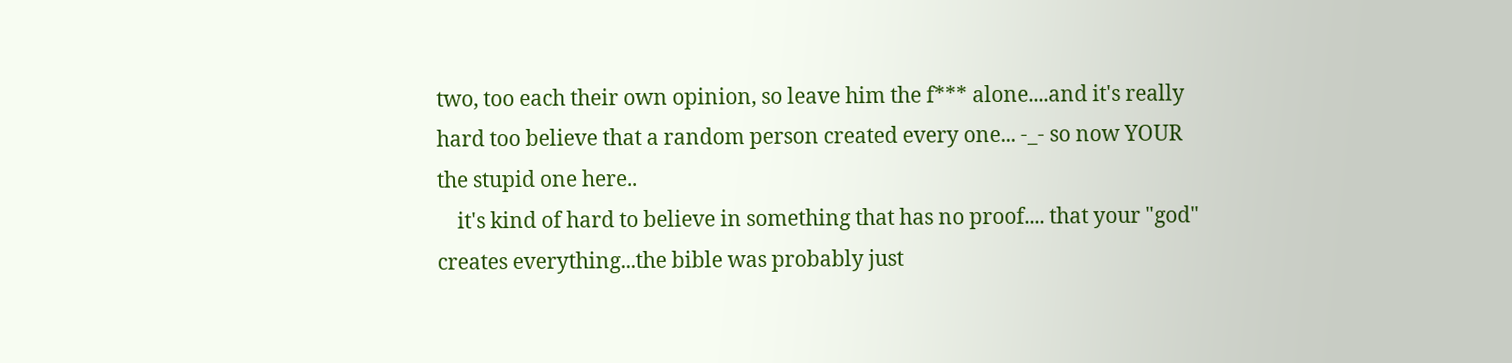two, too each their own opinion, so leave him the f*** alone....and it's really hard too believe that a random person created every one... -_- so now YOUR the stupid one here..
    it's kind of hard to believe in something that has no proof.... that your "god" creates everything...the bible was probably just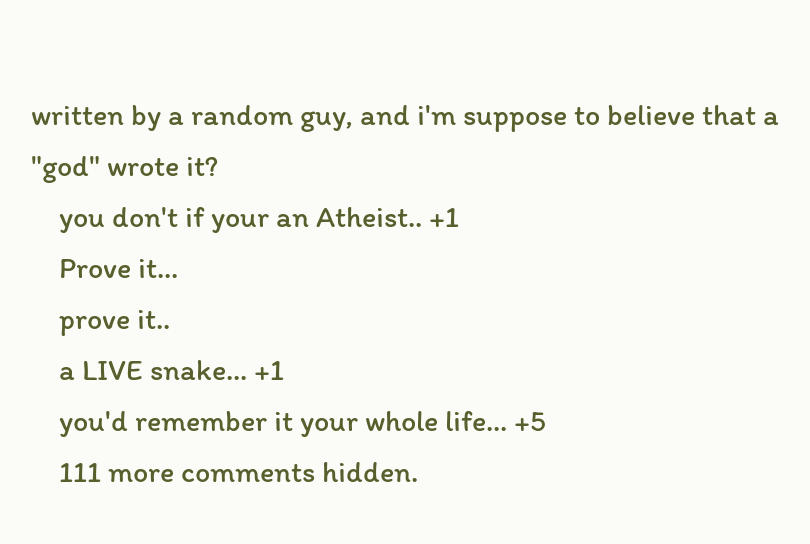written by a random guy, and i'm suppose to believe that a "god" wrote it?
    you don't if your an Atheist.. +1
    Prove it...
    prove it..
    a LIVE snake... +1
    you'd remember it your whole life... +5
    111 more comments hidden.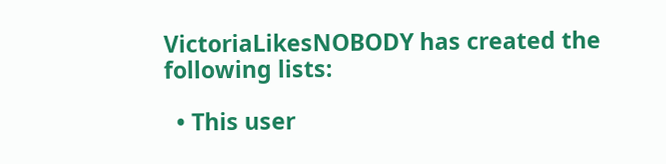VictoriaLikesNOBODY has created the following lists:

  • This user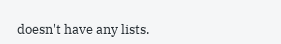doesn't have any lists.